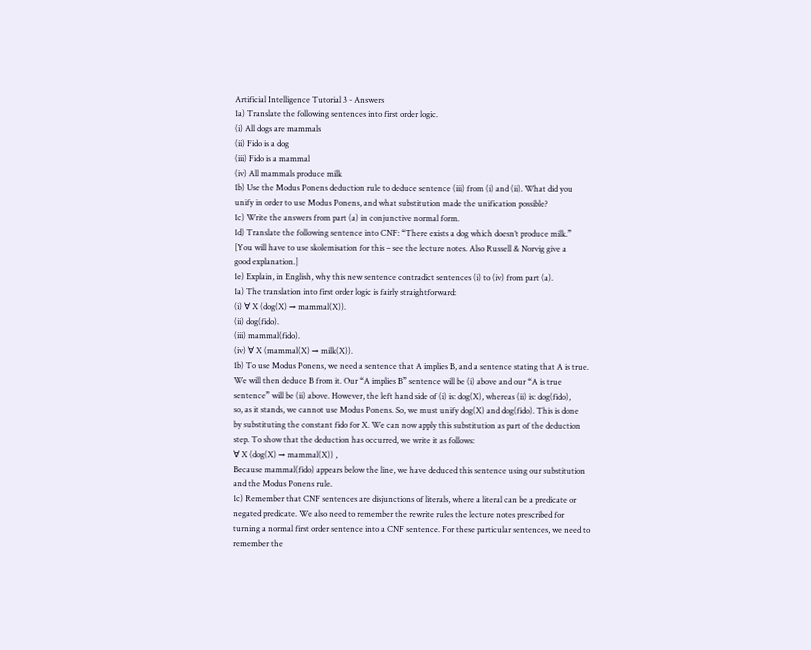Artificial Intelligence Tutorial 3 - Answers
1a) Translate the following sentences into first order logic.
(i) All dogs are mammals
(ii) Fido is a dog
(iii) Fido is a mammal
(iv) All mammals produce milk
1b) Use the Modus Ponens deduction rule to deduce sentence (iii) from (i) and (ii). What did you
unify in order to use Modus Ponens, and what substitution made the unification possible?
1c) Write the answers from part (a) in conjunctive normal form.
1d) Translate the following sentence into CNF: “There exists a dog which doesn’t produce milk.”
[You will have to use skolemisation for this – see the lecture notes. Also Russell & Norvig give a
good explanation.]
1e) Explain, in English, why this new sentence contradict sentences (i) to (iv) from part (a).
1a) The translation into first order logic is fairly straightforward:
(i) ∀ X (dog(X) → mammal(X)).
(ii) dog(fido).
(iii) mammal(fido).
(iv) ∀ X (mammal(X) → milk(X)).
1b) To use Modus Ponens, we need a sentence that A implies B, and a sentence stating that A is true.
We will then deduce B from it. Our “A implies B” sentence will be (i) above and our “A is true
sentence” will be (ii) above. However, the left hand side of (i) is: dog(X), whereas (ii) is: dog(fido),
so, as it stands, we cannot use Modus Ponens. So, we must unify dog(X) and dog(fido). This is done
by substituting the constant fido for X. We can now apply this substitution as part of the deduction
step. To show that the deduction has occurred, we write it as follows:
∀ X (dog(X) → mammal(X)) ,
Because mammal(fido) appears below the line, we have deduced this sentence using our substitution
and the Modus Ponens rule.
1c) Remember that CNF sentences are disjunctions of literals, where a literal can be a predicate or
negated predicate. We also need to remember the rewrite rules the lecture notes prescribed for
turning a normal first order sentence into a CNF sentence. For these particular sentences, we need to
remember the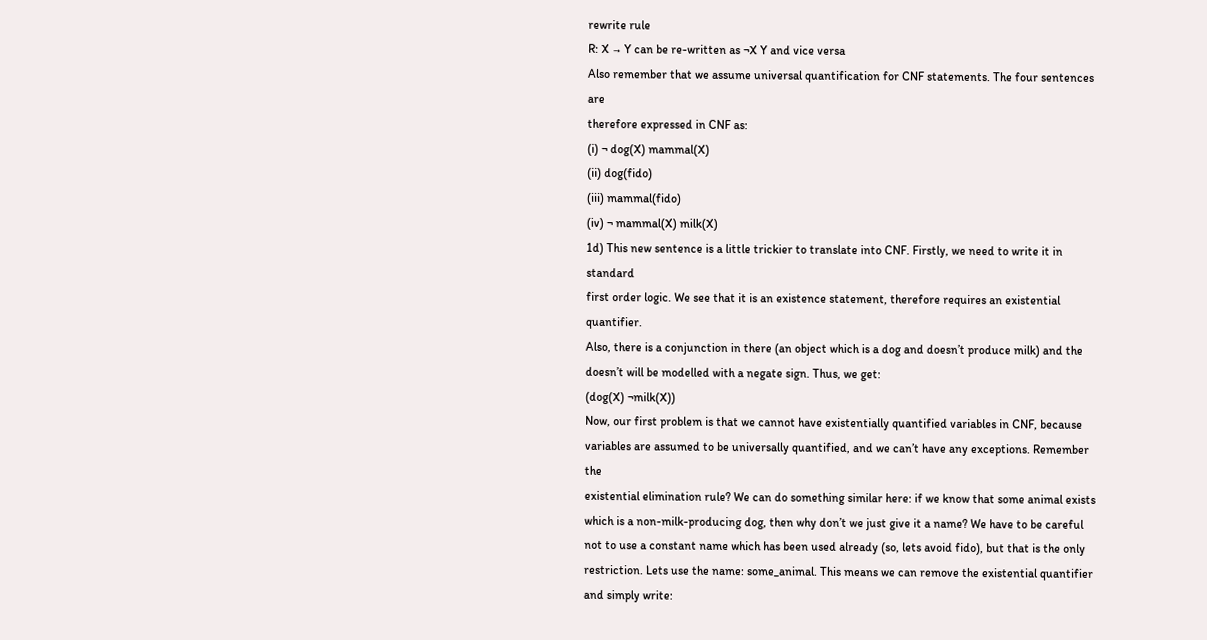rewrite rule
R: X → Y can be re-written as ¬X Y and vice versa
Also remember that we assume universal quantification for CNF statements. The four sentences are
therefore expressed in CNF as:
(i) ¬ dog(X) mammal(X)
(ii) dog(fido)
(iii) mammal(fido)
(iv) ¬ mammal(X) milk(X)
1d) This new sentence is a little trickier to translate into CNF. Firstly, we need to write it in standard
first order logic. We see that it is an existence statement, therefore requires an existential quantifier.
Also, there is a conjunction in there (an object which is a dog and doesn’t produce milk) and the
doesn’t will be modelled with a negate sign. Thus, we get:
(dog(X) ¬milk(X))
Now, our first problem is that we cannot have existentially quantified variables in CNF, because
variables are assumed to be universally quantified, and we can’t have any exceptions. Remember the
existential elimination rule? We can do something similar here: if we know that some animal exists
which is a non-milk-producing dog, then why don’t we just give it a name? We have to be careful
not to use a constant name which has been used already (so, lets avoid fido), but that is the only
restriction. Lets use the name: some_animal. This means we can remove the existential quantifier
and simply write: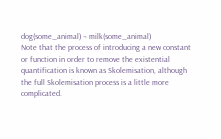dog(some_animal) ¬ milk(some_animal)
Note that the process of introducing a new constant or function in order to remove the existential
quantification is known as Skolemisation, although the full Skolemisation process is a little more
complicated.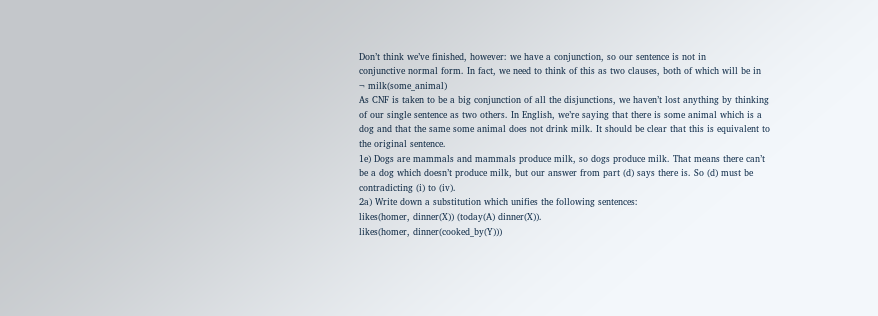Don’t think we’ve finished, however: we have a conjunction, so our sentence is not in
conjunctive normal form. In fact, we need to think of this as two clauses, both of which will be in
¬ milk(some_animal)
As CNF is taken to be a big conjunction of all the disjunctions, we haven’t lost anything by thinking
of our single sentence as two others. In English, we’re saying that there is some animal which is a
dog and that the same some animal does not drink milk. It should be clear that this is equivalent to
the original sentence.
1e) Dogs are mammals and mammals produce milk, so dogs produce milk. That means there can’t
be a dog which doesn’t produce milk, but our answer from part (d) says there is. So (d) must be
contradicting (i) to (iv).
2a) Write down a substitution which unifies the following sentences:
likes(homer, dinner(X)) (today(A) dinner(X)).
likes(homer, dinner(cooked_by(Y)))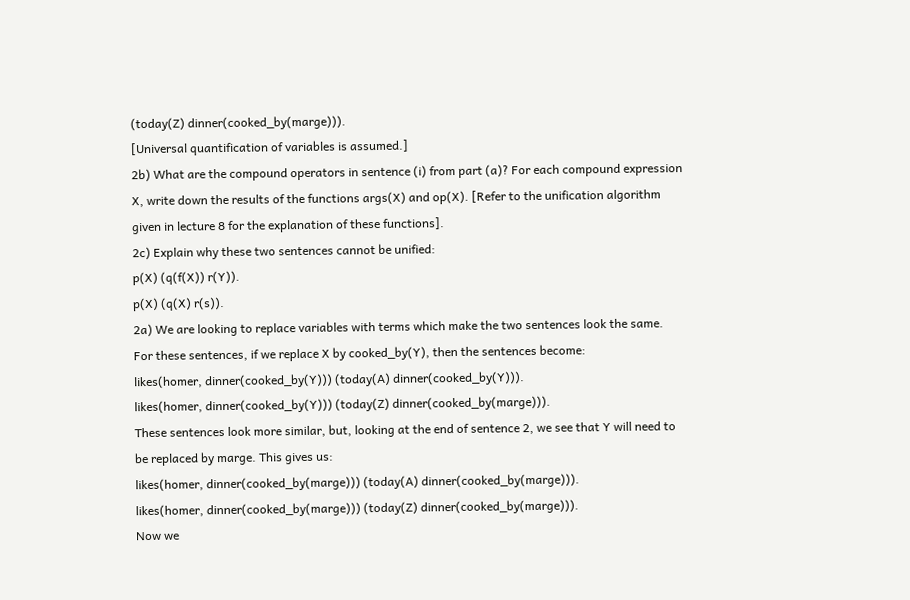(today(Z) dinner(cooked_by(marge))).
[Universal quantification of variables is assumed.]
2b) What are the compound operators in sentence (i) from part (a)? For each compound expression
X, write down the results of the functions args(X) and op(X). [Refer to the unification algorithm
given in lecture 8 for the explanation of these functions].
2c) Explain why these two sentences cannot be unified:
p(X) (q(f(X)) r(Y)).
p(X) (q(X) r(s)).
2a) We are looking to replace variables with terms which make the two sentences look the same.
For these sentences, if we replace X by cooked_by(Y), then the sentences become:
likes(homer, dinner(cooked_by(Y))) (today(A) dinner(cooked_by(Y))).
likes(homer, dinner(cooked_by(Y))) (today(Z) dinner(cooked_by(marge))).
These sentences look more similar, but, looking at the end of sentence 2, we see that Y will need to
be replaced by marge. This gives us:
likes(homer, dinner(cooked_by(marge))) (today(A) dinner(cooked_by(marge))).
likes(homer, dinner(cooked_by(marge))) (today(Z) dinner(cooked_by(marge))).
Now we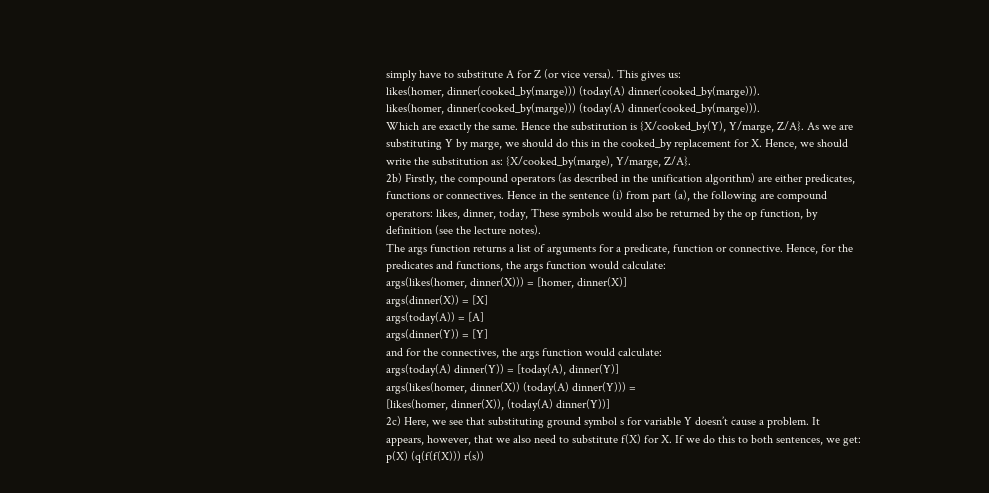simply have to substitute A for Z (or vice versa). This gives us:
likes(homer, dinner(cooked_by(marge))) (today(A) dinner(cooked_by(marge))).
likes(homer, dinner(cooked_by(marge))) (today(A) dinner(cooked_by(marge))).
Which are exactly the same. Hence the substitution is {X/cooked_by(Y), Y/marge, Z/A}. As we are
substituting Y by marge, we should do this in the cooked_by replacement for X. Hence, we should
write the substitution as: {X/cooked_by(marge), Y/marge, Z/A}.
2b) Firstly, the compound operators (as described in the unification algorithm) are either predicates,
functions or connectives. Hence in the sentence (i) from part (a), the following are compound
operators: likes, dinner, today, These symbols would also be returned by the op function, by
definition (see the lecture notes).
The args function returns a list of arguments for a predicate, function or connective. Hence, for the
predicates and functions, the args function would calculate:
args(likes(homer, dinner(X))) = [homer, dinner(X)]
args(dinner(X)) = [X]
args(today(A)) = [A]
args(dinner(Y)) = [Y]
and for the connectives, the args function would calculate:
args(today(A) dinner(Y)) = [today(A), dinner(Y)]
args(likes(homer, dinner(X)) (today(A) dinner(Y))) =
[likes(homer, dinner(X)), (today(A) dinner(Y))]
2c) Here, we see that substituting ground symbol s for variable Y doesn’t cause a problem. It
appears, however, that we also need to substitute f(X) for X. If we do this to both sentences, we get:
p(X) (q(f(f(X))) r(s))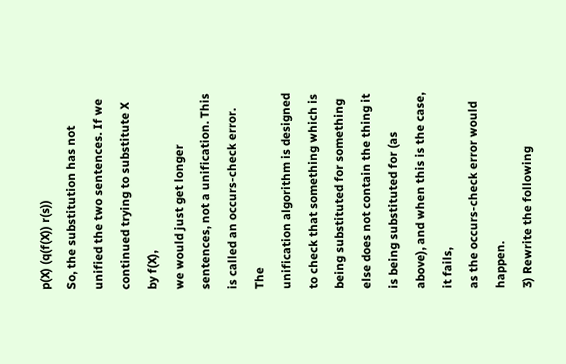p(X) (q(f(X)) r(s))
So, the substitution has not unified the two sentences. If we continued trying to substitute X by f(X),
we would just get longer sentences, not a unification. This is called an occurs-check error. The
unification algorithm is designed to check that something which is being substituted for something
else does not contain the thing it is being substituted for (as above), and when this is the case, it fails,
as the occurs-check error would happen.
3) Rewrite the following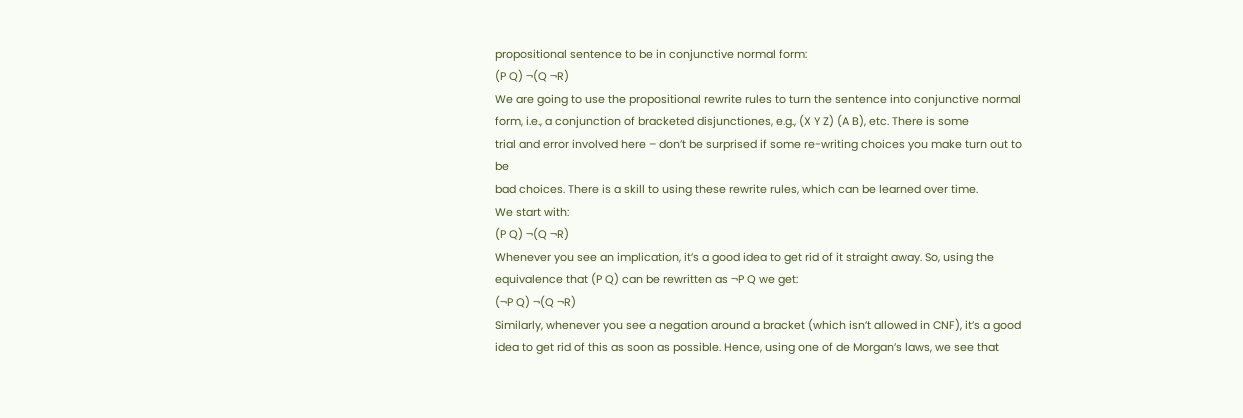propositional sentence to be in conjunctive normal form:
(P Q) ¬(Q ¬R)
We are going to use the propositional rewrite rules to turn the sentence into conjunctive normal
form, i.e., a conjunction of bracketed disjunctiones, e.g., (X Y Z) (A B), etc. There is some
trial and error involved here – don’t be surprised if some re-writing choices you make turn out to be
bad choices. There is a skill to using these rewrite rules, which can be learned over time.
We start with:
(P Q) ¬(Q ¬R)
Whenever you see an implication, it’s a good idea to get rid of it straight away. So, using the
equivalence that (P Q) can be rewritten as ¬P Q we get:
(¬P Q) ¬(Q ¬R)
Similarly, whenever you see a negation around a bracket (which isn’t allowed in CNF), it’s a good
idea to get rid of this as soon as possible. Hence, using one of de Morgan’s laws, we see that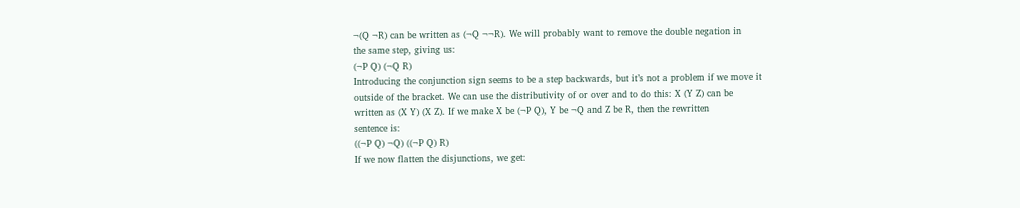¬(Q ¬R) can be written as (¬Q ¬¬R). We will probably want to remove the double negation in
the same step, giving us:
(¬P Q) (¬Q R)
Introducing the conjunction sign seems to be a step backwards, but it’s not a problem if we move it
outside of the bracket. We can use the distributivity of or over and to do this: X (Y Z) can be
written as (X Y) (X Z). If we make X be (¬P Q), Y be ¬Q and Z be R, then the rewritten
sentence is:
((¬P Q) ¬Q) ((¬P Q) R)
If we now flatten the disjunctions, we get: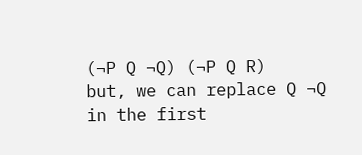(¬P Q ¬Q) (¬P Q R)
but, we can replace Q ¬Q in the first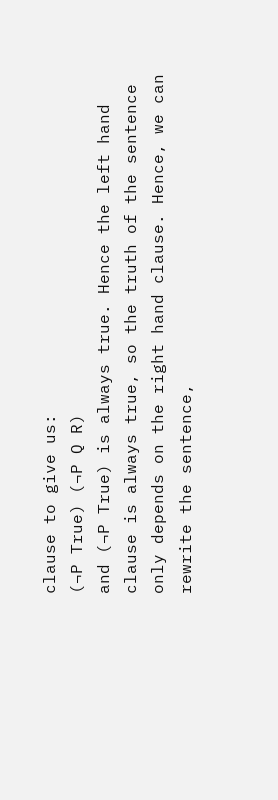clause to give us:
(¬P True) (¬P Q R)
and (¬P True) is always true. Hence the left hand clause is always true, so the truth of the sentence
only depends on the right hand clause. Hence, we can rewrite the sentence,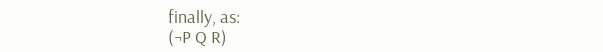finally, as:
(¬P Q R)